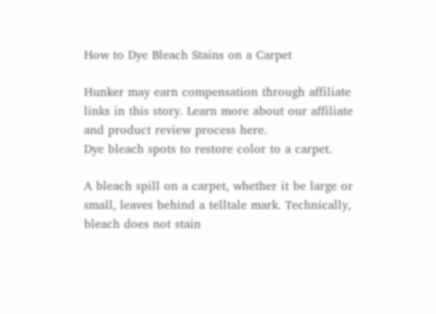How to Dye Bleach Stains on a Carpet

Hunker may earn compensation through affiliate links in this story. Learn more about our affiliate and product review process here.
Dye bleach spots to restore color to a carpet.

A bleach spill on a carpet, whether it be large or small, leaves behind a telltale mark. Technically, bleach does not stain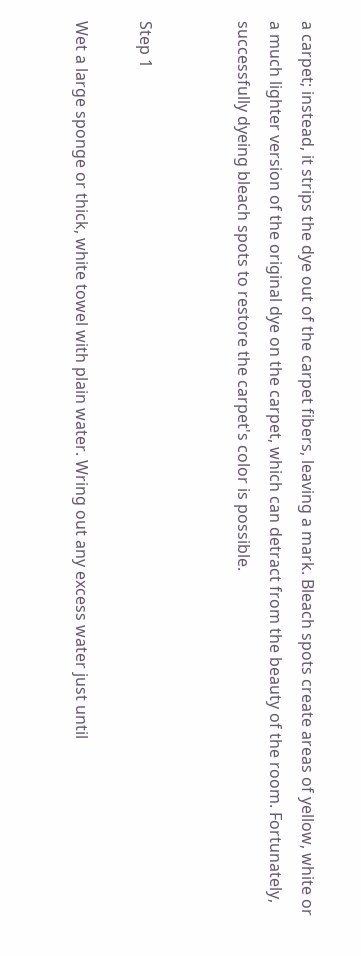a carpet; instead, it strips the dye out of the carpet fibers, leaving a mark. Bleach spots create areas of yellow, white or a much lighter version of the original dye on the carpet, which can detract from the beauty of the room. Fortunately, successfully dyeing bleach spots to restore the carpet's color is possible.


Step 1

Wet a large sponge or thick, white towel with plain water. Wring out any excess water just until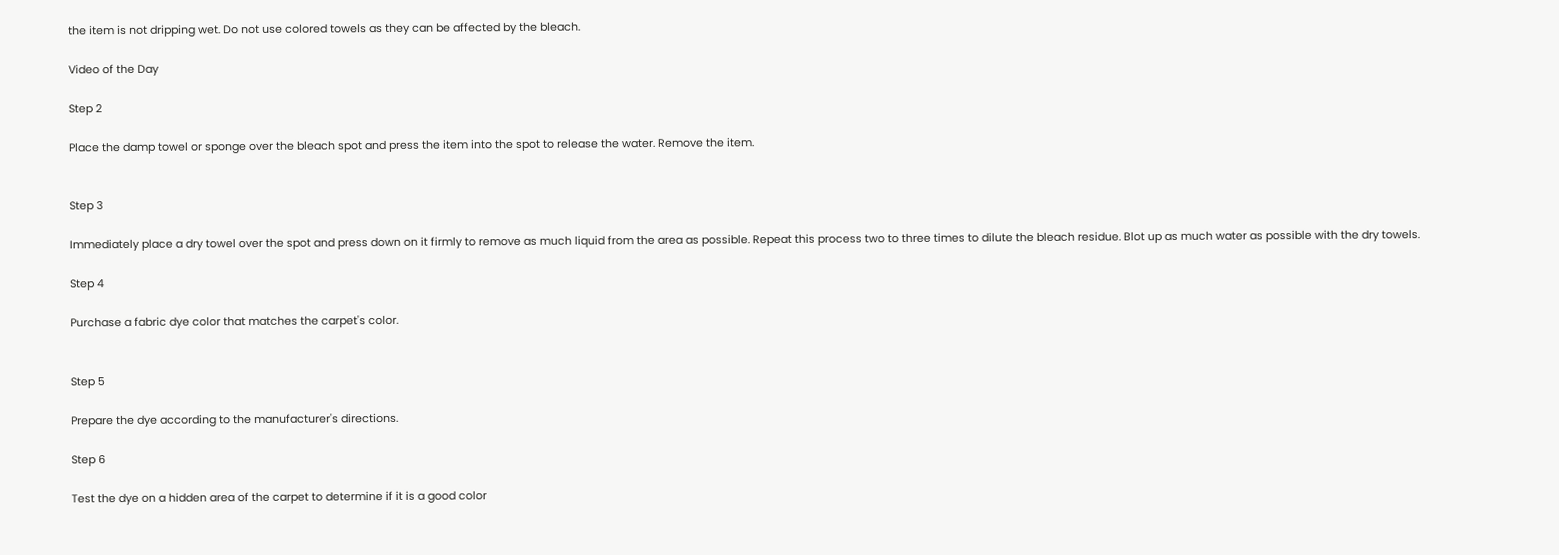the item is not dripping wet. Do not use colored towels as they can be affected by the bleach.

Video of the Day

Step 2

Place the damp towel or sponge over the bleach spot and press the item into the spot to release the water. Remove the item.


Step 3

Immediately place a dry towel over the spot and press down on it firmly to remove as much liquid from the area as possible. Repeat this process two to three times to dilute the bleach residue. Blot up as much water as possible with the dry towels.

Step 4

Purchase a fabric dye color that matches the carpet's color.


Step 5

Prepare the dye according to the manufacturer's directions.

Step 6

Test the dye on a hidden area of the carpet to determine if it is a good color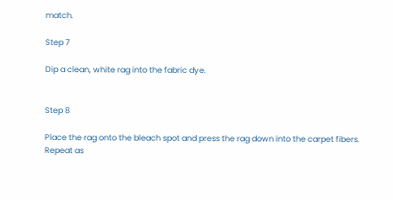match.

Step 7

Dip a clean, white rag into the fabric dye.


Step 8

Place the rag onto the bleach spot and press the rag down into the carpet fibers. Repeat as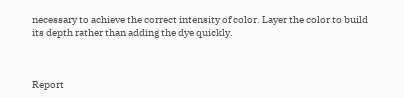necessary to achieve the correct intensity of color. Layer the color to build its depth rather than adding the dye quickly.



Report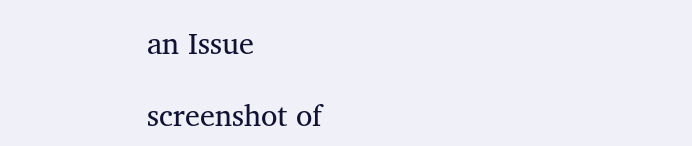an Issue

screenshot of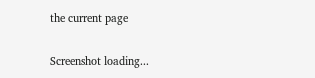the current page

Screenshot loading...